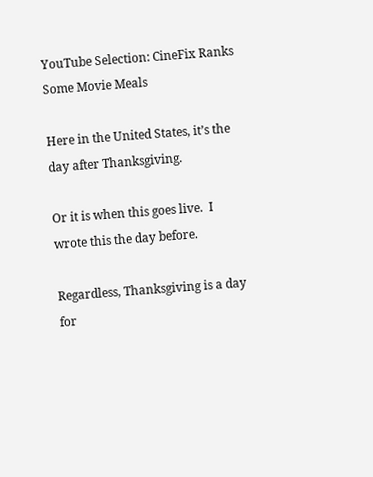YouTube Selection: CineFix Ranks Some Movie Meals

Here in the United States, it’s the day after Thanksgiving.

Or it is when this goes live.  I wrote this the day before.

Regardless, Thanksgiving is a day for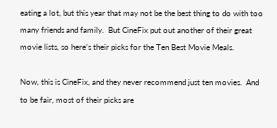eating a lot, but this year that may not be the best thing to do with too many friends and family.  But CineFix put out another of their great movie lists, so here’s their picks for the Ten Best Movie Meals.

Now, this is CineFix, and they never recommend just ten movies.  And to be fair, most of their picks are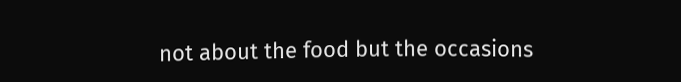not about the food but the occasions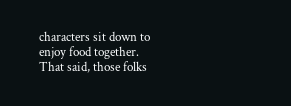characters sit down to enjoy food together.  That said, those folks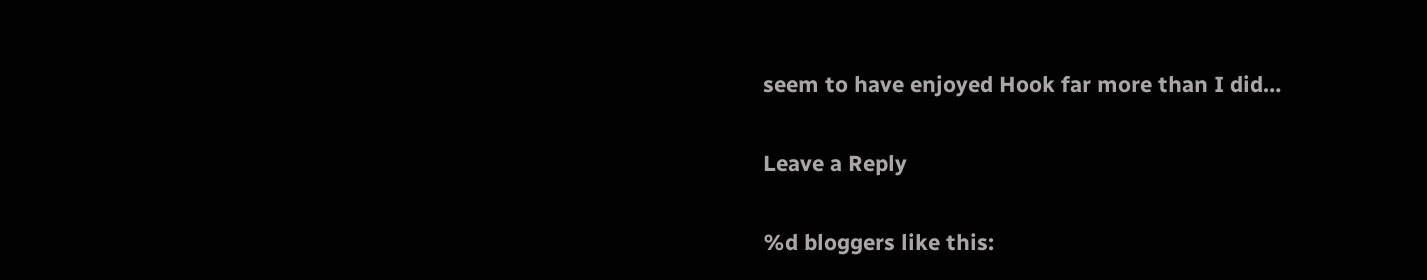seem to have enjoyed Hook far more than I did…

Leave a Reply

%d bloggers like this: